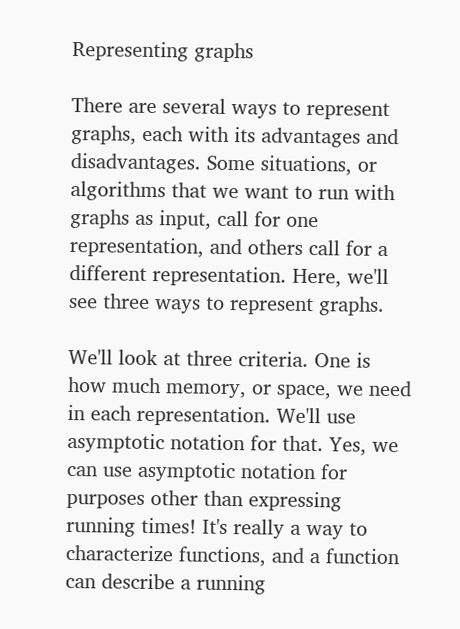Representing graphs

There are several ways to represent graphs, each with its advantages and disadvantages. Some situations, or algorithms that we want to run with graphs as input, call for one representation, and others call for a different representation. Here, we'll see three ways to represent graphs.

We'll look at three criteria. One is how much memory, or space, we need in each representation. We'll use asymptotic notation for that. Yes, we can use asymptotic notation for purposes other than expressing running times! It's really a way to characterize functions, and a function can describe a running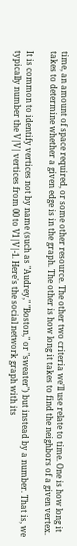time, an amount of space required, or some other resource. The other two criteria we'll use relate to time. One is how long it takes to determine whether a given edge is in the graph. The other is how long it takes to find the neighbors of a given vertex.

It is common to identify vertices not by name (such as "Audrey," "Boston," or "sweater") but instead by a number. That is, we typically number the V|V| vertices from 00 to V1|V|-1. Here's the social network graph with its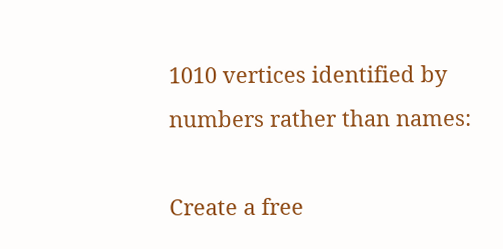1010 vertices identified by numbers rather than names:

Create a free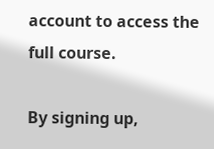account to access the full course.

By signing up,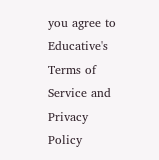you agree to Educative's Terms of Service and Privacy Policy